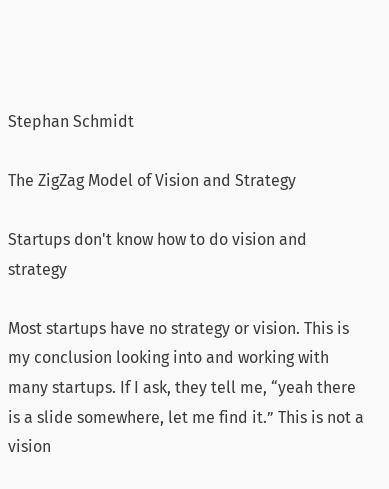Stephan Schmidt

The ZigZag Model of Vision and Strategy

Startups don't know how to do vision and strategy

Most startups have no strategy or vision. This is my conclusion looking into and working with many startups. If I ask, they tell me, “yeah there is a slide somewhere, let me find it.” This is not a vision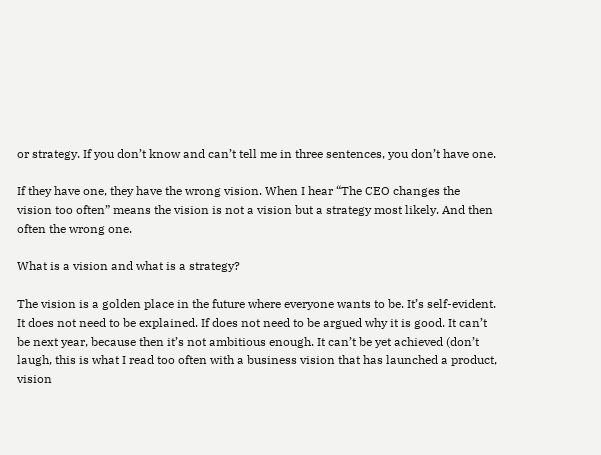or strategy. If you don’t know and can’t tell me in three sentences, you don’t have one.

If they have one, they have the wrong vision. When I hear “The CEO changes the vision too often” means the vision is not a vision but a strategy most likely. And then often the wrong one.

What is a vision and what is a strategy?

The vision is a golden place in the future where everyone wants to be. It’s self-evident. It does not need to be explained. If does not need to be argued why it is good. It can’t be next year, because then it’s not ambitious enough. It can’t be yet achieved (don’t laugh, this is what I read too often with a business vision that has launched a product, vision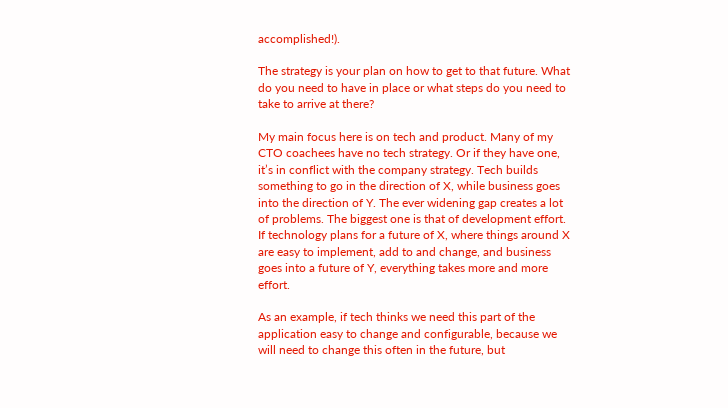accomplished!).

The strategy is your plan on how to get to that future. What do you need to have in place or what steps do you need to take to arrive at there?

My main focus here is on tech and product. Many of my CTO coachees have no tech strategy. Or if they have one, it’s in conflict with the company strategy. Tech builds something to go in the direction of X, while business goes into the direction of Y. The ever widening gap creates a lot of problems. The biggest one is that of development effort. If technology plans for a future of X, where things around X are easy to implement, add to and change, and business goes into a future of Y, everything takes more and more effort.

As an example, if tech thinks we need this part of the application easy to change and configurable, because we will need to change this often in the future, but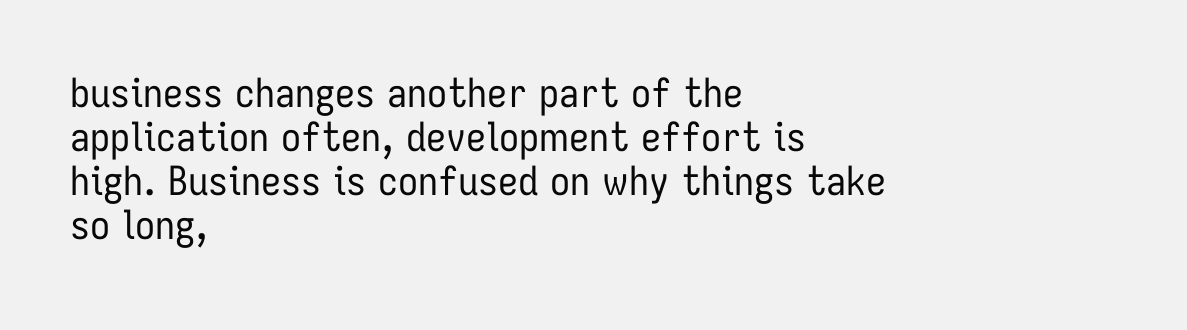business changes another part of the application often, development effort is high. Business is confused on why things take so long,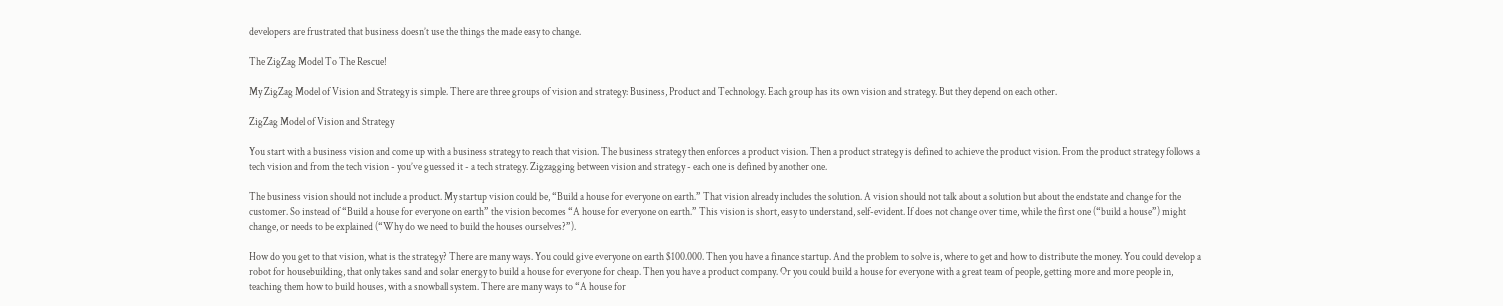developers are frustrated that business doesn’t use the things the made easy to change.

The ZigZag Model To The Rescue!

My ZigZag Model of Vision and Strategy is simple. There are three groups of vision and strategy: Business, Product and Technology. Each group has its own vision and strategy. But they depend on each other.

ZigZag Model of Vision and Strategy

You start with a business vision and come up with a business strategy to reach that vision. The business strategy then enforces a product vision. Then a product strategy is defined to achieve the product vision. From the product strategy follows a tech vision and from the tech vision - you’ve guessed it - a tech strategy. Zigzagging between vision and strategy - each one is defined by another one.

The business vision should not include a product. My startup vision could be, “Build a house for everyone on earth.” That vision already includes the solution. A vision should not talk about a solution but about the endstate and change for the customer. So instead of “Build a house for everyone on earth” the vision becomes “A house for everyone on earth.” This vision is short, easy to understand, self-evident. If does not change over time, while the first one (“build a house”) might change, or needs to be explained (“Why do we need to build the houses ourselves?”).

How do you get to that vision, what is the strategy? There are many ways. You could give everyone on earth $100.000. Then you have a finance startup. And the problem to solve is, where to get and how to distribute the money. You could develop a robot for housebuilding, that only takes sand and solar energy to build a house for everyone for cheap. Then you have a product company. Or you could build a house for everyone with a great team of people, getting more and more people in, teaching them how to build houses, with a snowball system. There are many ways to “A house for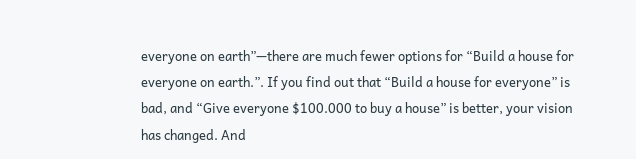everyone on earth”—there are much fewer options for “Build a house for everyone on earth.”. If you find out that “Build a house for everyone” is bad, and “Give everyone $100.000 to buy a house” is better, your vision has changed. And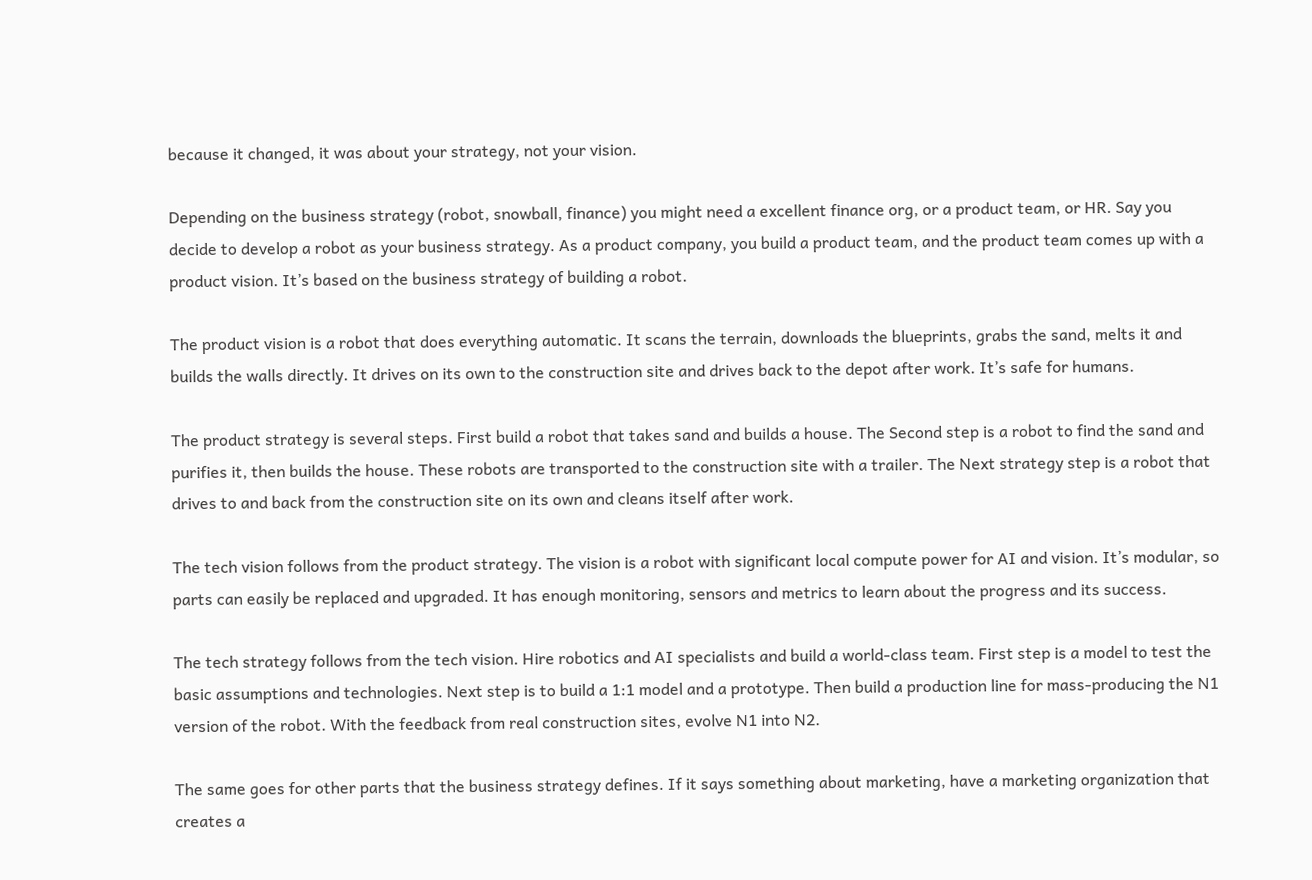because it changed, it was about your strategy, not your vision.

Depending on the business strategy (robot, snowball, finance) you might need a excellent finance org, or a product team, or HR. Say you decide to develop a robot as your business strategy. As a product company, you build a product team, and the product team comes up with a product vision. It’s based on the business strategy of building a robot.

The product vision is a robot that does everything automatic. It scans the terrain, downloads the blueprints, grabs the sand, melts it and builds the walls directly. It drives on its own to the construction site and drives back to the depot after work. It’s safe for humans.

The product strategy is several steps. First build a robot that takes sand and builds a house. The Second step is a robot to find the sand and purifies it, then builds the house. These robots are transported to the construction site with a trailer. The Next strategy step is a robot that drives to and back from the construction site on its own and cleans itself after work.

The tech vision follows from the product strategy. The vision is a robot with significant local compute power for AI and vision. It’s modular, so parts can easily be replaced and upgraded. It has enough monitoring, sensors and metrics to learn about the progress and its success.

The tech strategy follows from the tech vision. Hire robotics and AI specialists and build a world-class team. First step is a model to test the basic assumptions and technologies. Next step is to build a 1:1 model and a prototype. Then build a production line for mass-producing the N1 version of the robot. With the feedback from real construction sites, evolve N1 into N2.

The same goes for other parts that the business strategy defines. If it says something about marketing, have a marketing organization that creates a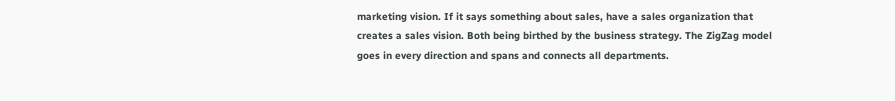marketing vision. If it says something about sales, have a sales organization that creates a sales vision. Both being birthed by the business strategy. The ZigZag model goes in every direction and spans and connects all departments.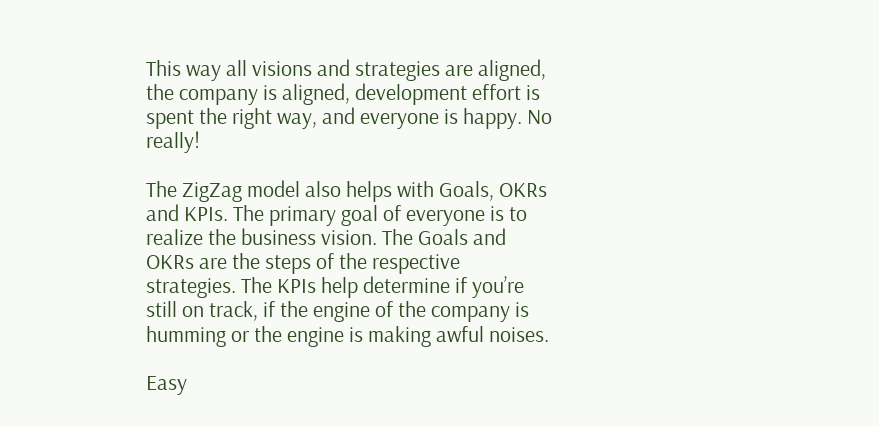This way all visions and strategies are aligned, the company is aligned, development effort is spent the right way, and everyone is happy. No really!

The ZigZag model also helps with Goals, OKRs and KPIs. The primary goal of everyone is to realize the business vision. The Goals and OKRs are the steps of the respective strategies. The KPIs help determine if you’re still on track, if the engine of the company is humming or the engine is making awful noises.

Easy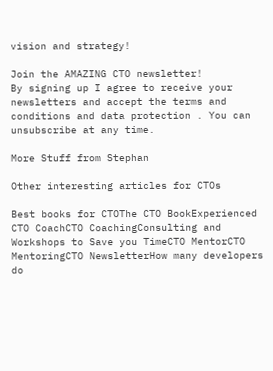vision and strategy!

Join the AMAZING CTO newsletter!
By signing up I agree to receive your newsletters and accept the terms and conditions and data protection . You can unsubscribe at any time.

More Stuff from Stephan

Other interesting articles for CTOs

Best books for CTOThe CTO BookExperienced CTO CoachCTO CoachingConsulting and Workshops to Save you TimeCTO MentorCTO MentoringCTO NewsletterHow many developers do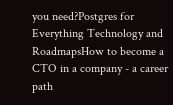you need?Postgres for Everything Technology and RoadmapsHow to become a CTO in a company - a career path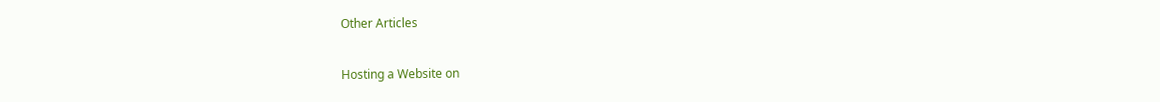Other Articles

Hosting a Website on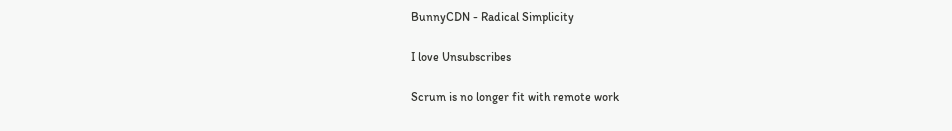BunnyCDN - Radical Simplicity

I love Unsubscribes

Scrum is no longer fit with remote work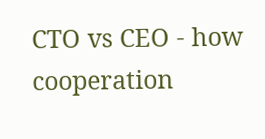CTO vs CEO - how cooperation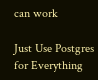can work

Just Use Postgres for Everything